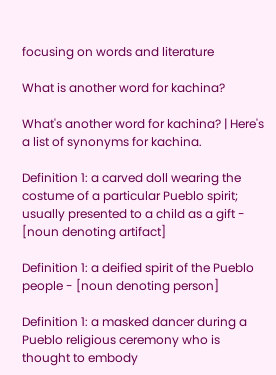focusing on words and literature

What is another word for kachina?

What's another word for kachina? | Here's a list of synonyms for kachina.

Definition 1: a carved doll wearing the costume of a particular Pueblo spirit; usually presented to a child as a gift - [noun denoting artifact]

Definition 1: a deified spirit of the Pueblo people - [noun denoting person]

Definition 1: a masked dancer during a Pueblo religious ceremony who is thought to embody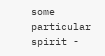some particular spirit -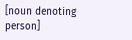[noun denoting person]